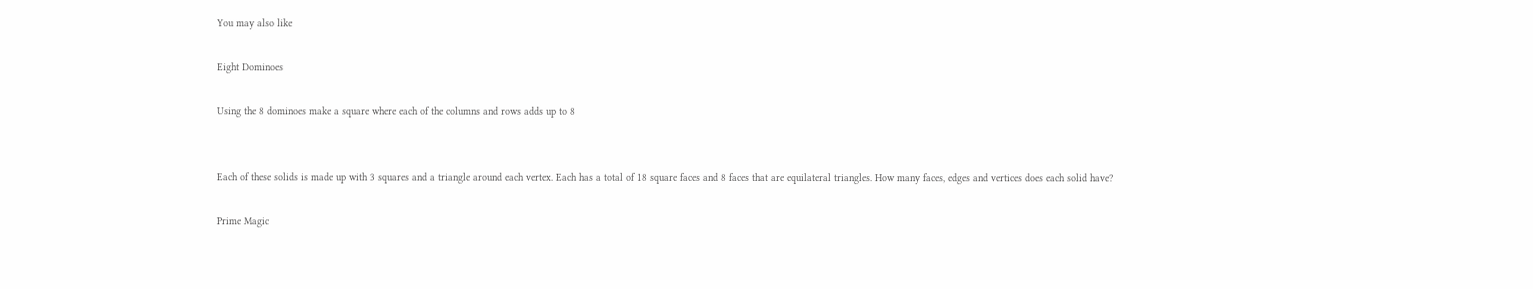You may also like

Eight Dominoes

Using the 8 dominoes make a square where each of the columns and rows adds up to 8


Each of these solids is made up with 3 squares and a triangle around each vertex. Each has a total of 18 square faces and 8 faces that are equilateral triangles. How many faces, edges and vertices does each solid have?

Prime Magic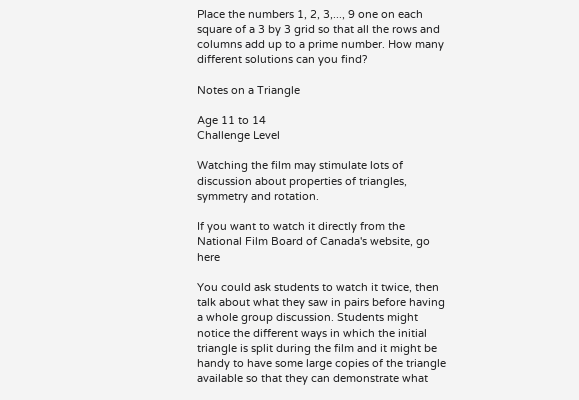Place the numbers 1, 2, 3,..., 9 one on each square of a 3 by 3 grid so that all the rows and columns add up to a prime number. How many different solutions can you find?

Notes on a Triangle

Age 11 to 14
Challenge Level

Watching the film may stimulate lots of discussion about properties of triangles, symmetry and rotation.

If you want to watch it directly from the National Film Board of Canada's website, go here

You could ask students to watch it twice, then talk about what they saw in pairs before having a whole group discussion. Students might notice the different ways in which the initial triangle is split during the film and it might be handy to have some large copies of the triangle available so that they can demonstrate what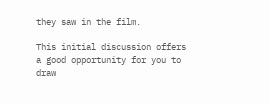they saw in the film.

This initial discussion offers a good opportunity for you to draw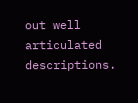out well articulated descriptions.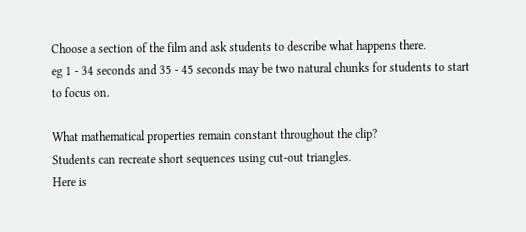Choose a section of the film and ask students to describe what happens there.
eg 1 - 34 seconds and 35 - 45 seconds may be two natural chunks for students to start to focus on.

What mathematical properties remain constant throughout the clip?
Students can recreate short sequences using cut-out triangles.
Here is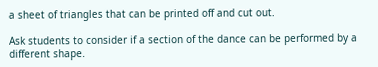a sheet of triangles that can be printed off and cut out.

Ask students to consider if a section of the dance can be performed by a different shape.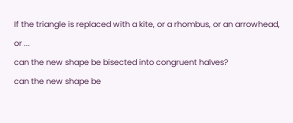If the triangle is replaced with a kite, or a rhombus, or an arrowhead, or ...
can the new shape be bisected into congruent halves?
can the new shape be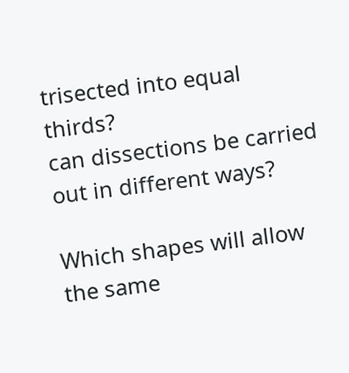trisected into equal thirds?
can dissections be carried out in different ways?

Which shapes will allow the same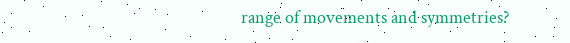range of movements and symmetries?